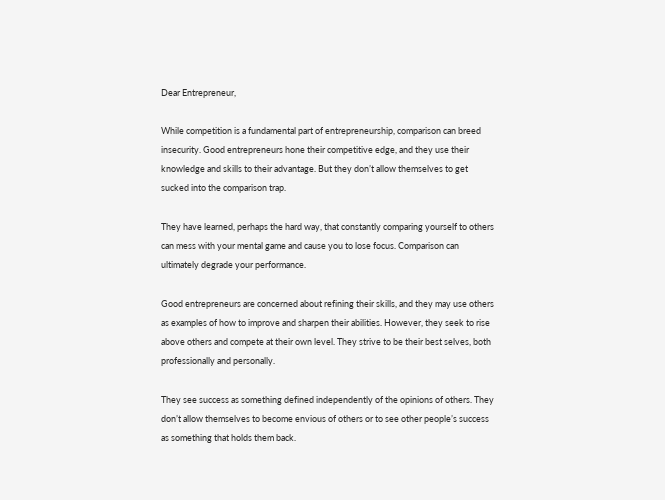Dear Entrepreneur,

While competition is a fundamental part of entrepreneurship, comparison can breed insecurity. Good entrepreneurs hone their competitive edge, and they use their knowledge and skills to their advantage. But they don’t allow themselves to get sucked into the comparison trap.

They have learned, perhaps the hard way, that constantly comparing yourself to others can mess with your mental game and cause you to lose focus. Comparison can ultimately degrade your performance.

Good entrepreneurs are concerned about refining their skills, and they may use others as examples of how to improve and sharpen their abilities. However, they seek to rise above others and compete at their own level. They strive to be their best selves, both professionally and personally.

They see success as something defined independently of the opinions of others. They don’t allow themselves to become envious of others or to see other people’s success as something that holds them back.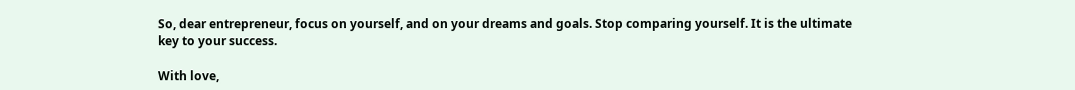So, dear entrepreneur, focus on yourself, and on your dreams and goals. Stop comparing yourself. It is the ultimate key to your success.

With love,